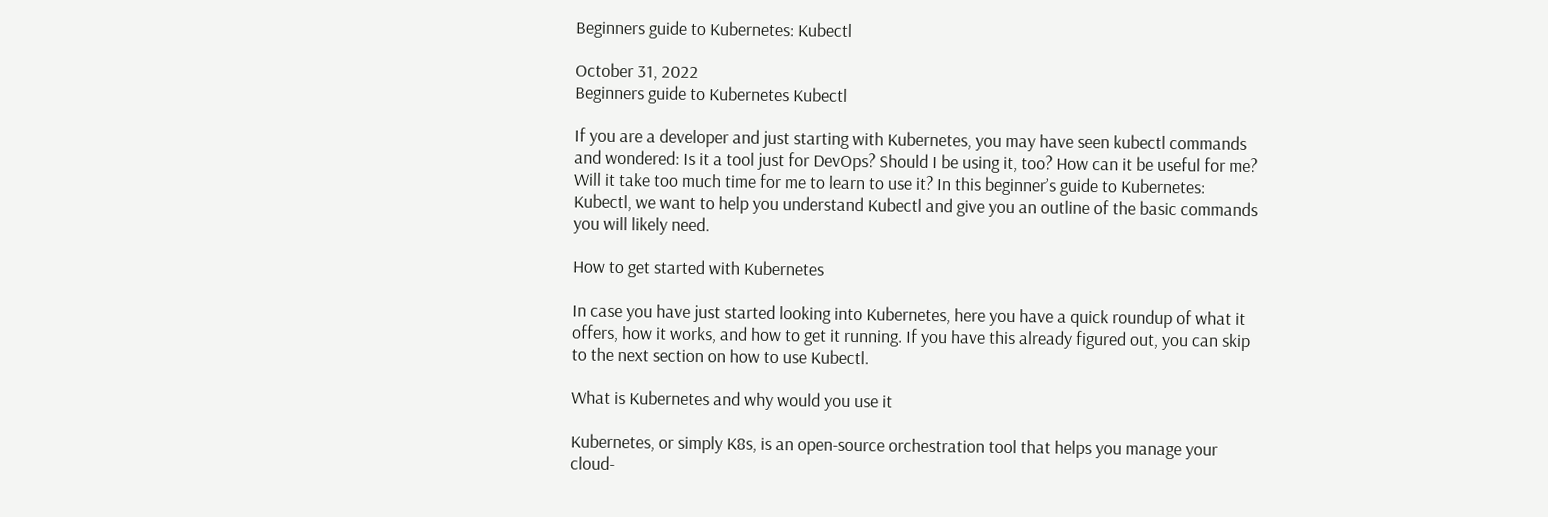Beginners guide to Kubernetes: Kubectl

October 31, 2022
Beginners guide to Kubernetes Kubectl

If you are a developer and just starting with Kubernetes, you may have seen kubectl commands and wondered: Is it a tool just for DevOps? Should I be using it, too? How can it be useful for me? Will it take too much time for me to learn to use it? In this beginner’s guide to Kubernetes: Kubectl, we want to help you understand Kubectl and give you an outline of the basic commands you will likely need.

How to get started with Kubernetes

In case you have just started looking into Kubernetes, here you have a quick roundup of what it offers, how it works, and how to get it running. If you have this already figured out, you can skip to the next section on how to use Kubectl.

What is Kubernetes and why would you use it

Kubernetes, or simply K8s, is an open-source orchestration tool that helps you manage your cloud-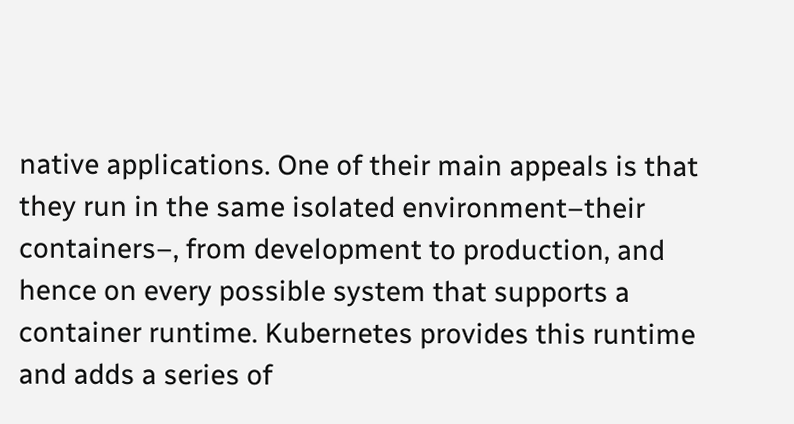native applications. One of their main appeals is that they run in the same isolated environment–their containers–, from development to production, and hence on every possible system that supports a container runtime. Kubernetes provides this runtime and adds a series of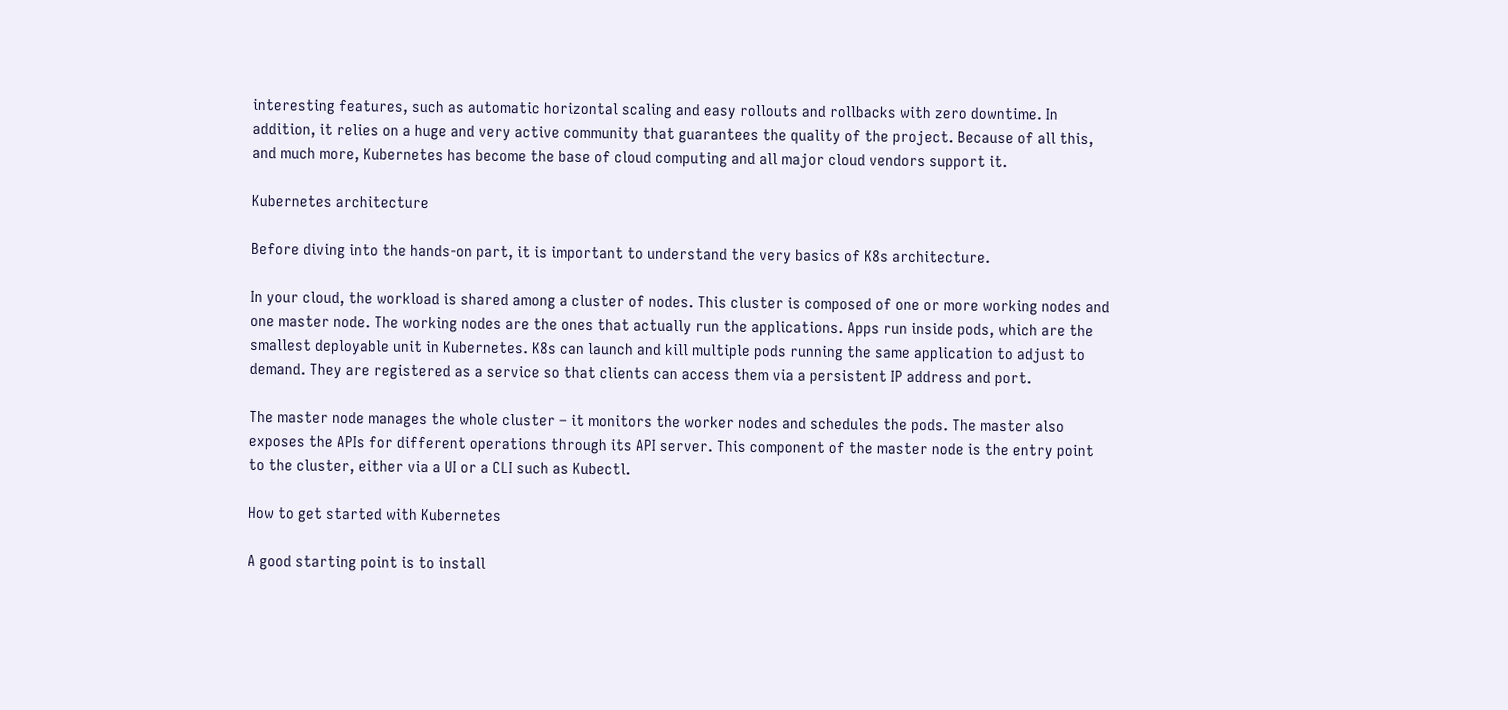interesting features, such as automatic horizontal scaling and easy rollouts and rollbacks with zero downtime. In addition, it relies on a huge and very active community that guarantees the quality of the project. Because of all this, and much more, Kubernetes has become the base of cloud computing and all major cloud vendors support it.

Kubernetes architecture

Before diving into the hands-on part, it is important to understand the very basics of K8s architecture.

In your cloud, the workload is shared among a cluster of nodes. This cluster is composed of one or more working nodes and one master node. The working nodes are the ones that actually run the applications. Apps run inside pods, which are the smallest deployable unit in Kubernetes. K8s can launch and kill multiple pods running the same application to adjust to demand. They are registered as a service so that clients can access them via a persistent IP address and port.

The master node manages the whole cluster – it monitors the worker nodes and schedules the pods. The master also exposes the APIs for different operations through its API server. This component of the master node is the entry point to the cluster, either via a UI or a CLI such as Kubectl.

How to get started with Kubernetes

A good starting point is to install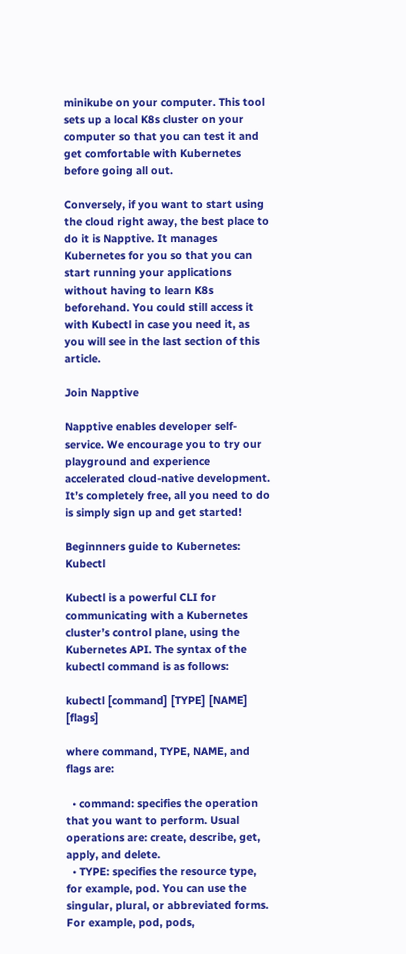minikube on your computer. This tool sets up a local K8s cluster on your computer so that you can test it and get comfortable with Kubernetes before going all out.

Conversely, if you want to start using the cloud right away, the best place to do it is Napptive. It manages Kubernetes for you so that you can start running your applications without having to learn K8s beforehand. You could still access it with Kubectl in case you need it, as you will see in the last section of this article.

Join Napptive

Napptive enables developer self-service. We encourage you to try our playground and experience accelerated cloud-native development. It’s completely free, all you need to do is simply sign up and get started!

Beginnners guide to Kubernetes: Kubectl

Kubectl is a powerful CLI for communicating with a Kubernetes cluster’s control plane, using the Kubernetes API. The syntax of the kubectl command is as follows:

kubectl [command] [TYPE] [NAME] [flags]

where command, TYPE, NAME, and flags are:

  • command: specifies the operation that you want to perform. Usual operations are: create, describe, get, apply, and delete.
  • TYPE: specifies the resource type, for example, pod. You can use the singular, plural, or abbreviated forms. For example, pod, pods,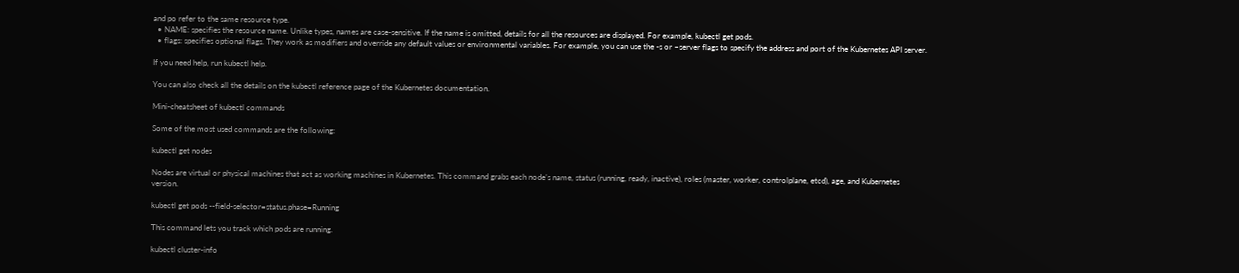and po refer to the same resource type.
  • NAME: specifies the resource name. Unlike types, names are case-sensitive. If the name is omitted, details for all the resources are displayed. For example, kubectl get pods.
  • flags: specifies optional flags. They work as modifiers and override any default values or environmental variables. For example, you can use the -s or –server flags to specify the address and port of the Kubernetes API server.

If you need help, run kubectl help.

You can also check all the details on the kubectl reference page of the Kubernetes documentation.

Mini-cheatsheet of kubectl commands

Some of the most used commands are the following:

kubectl get nodes

Nodes are virtual or physical machines that act as working machines in Kubernetes. This command grabs each node’s name, status (running, ready, inactive), roles (master, worker, controlplane, etcd), age, and Kubernetes version.

kubectl get pods --field-selector=status.phase=Running

This command lets you track which pods are running.

kubectl cluster-info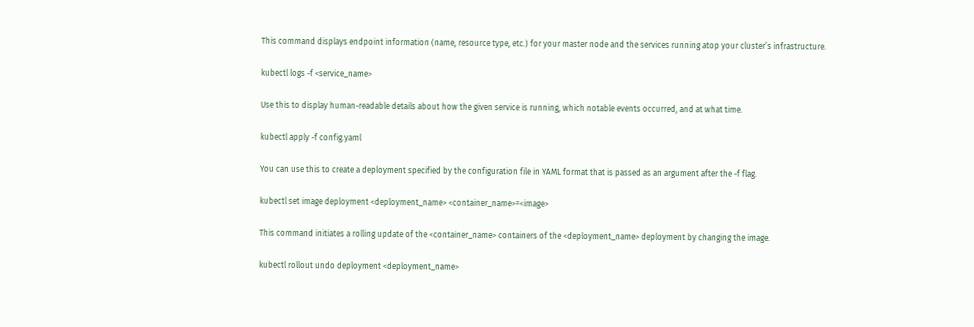This command displays endpoint information (name, resource type, etc.) for your master node and the services running atop your cluster’s infrastructure.

kubectl logs -f <service_name>

Use this to display human-readable details about how the given service is running, which notable events occurred, and at what time.

kubectl apply -f config.yaml

You can use this to create a deployment specified by the configuration file in YAML format that is passed as an argument after the -f flag.

kubectl set image deployment <deployment_name> <container_name>=<image>

This command initiates a rolling update of the <container_name> containers of the <deployment_name> deployment by changing the image.

kubectl rollout undo deployment <deployment_name>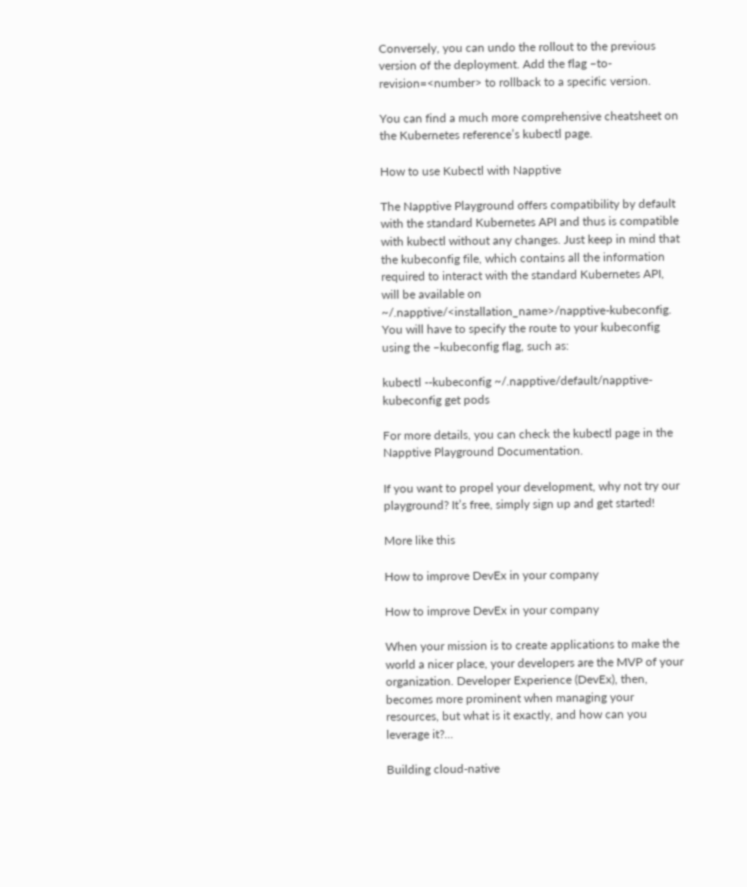Conversely, you can undo the rollout to the previous version of the deployment. Add the flag –to-revision=<number> to rollback to a specific version.

You can find a much more comprehensive cheatsheet on the Kubernetes reference’s kubectl page.

How to use Kubectl with Napptive

The Napptive Playground offers compatibility by default with the standard Kubernetes API and thus is compatible with kubectl without any changes. Just keep in mind that the kubeconfig file, which contains all the information required to interact with the standard Kubernetes API, will be available on ~/.napptive/<installation_name>/napptive-kubeconfig. You will have to specify the route to your kubeconfig using the –kubeconfig flag, such as:

kubectl --kubeconfig ~/.napptive/default/napptive-kubeconfig get pods

For more details, you can check the kubectl page in the Napptive Playground Documentation.

If you want to propel your development, why not try our playground? It’s free, simply sign up and get started!

More like this

How to improve DevEx in your company

How to improve DevEx in your company

When your mission is to create applications to make the world a nicer place, your developers are the MVP of your organization. Developer Experience (DevEx), then, becomes more prominent when managing your resources, but what is it exactly, and how can you leverage it?...

Building cloud-native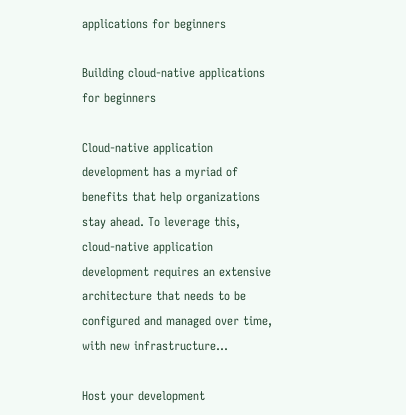applications for beginners

Building cloud-native applications for beginners

Cloud-native application development has a myriad of benefits that help organizations stay ahead. To leverage this, cloud-native application development requires an extensive architecture that needs to be configured and managed over time, with new infrastructure...

Host your development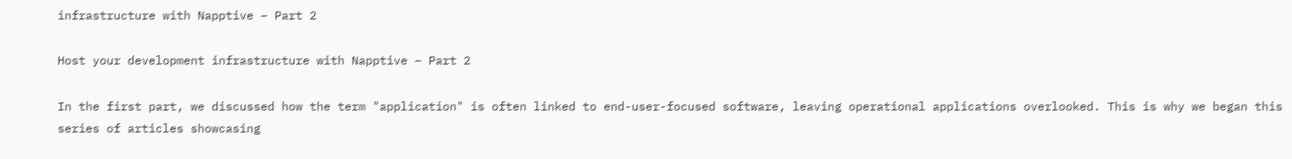infrastructure with Napptive – Part 2

Host your development infrastructure with Napptive – Part 2

In the first part, we discussed how the term "application" is often linked to end-user-focused software, leaving operational applications overlooked. This is why we began this series of articles showcasing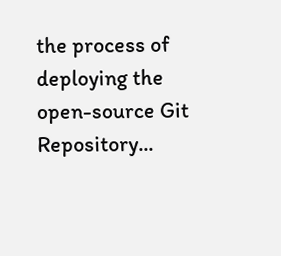the process of deploying the open-source Git Repository...